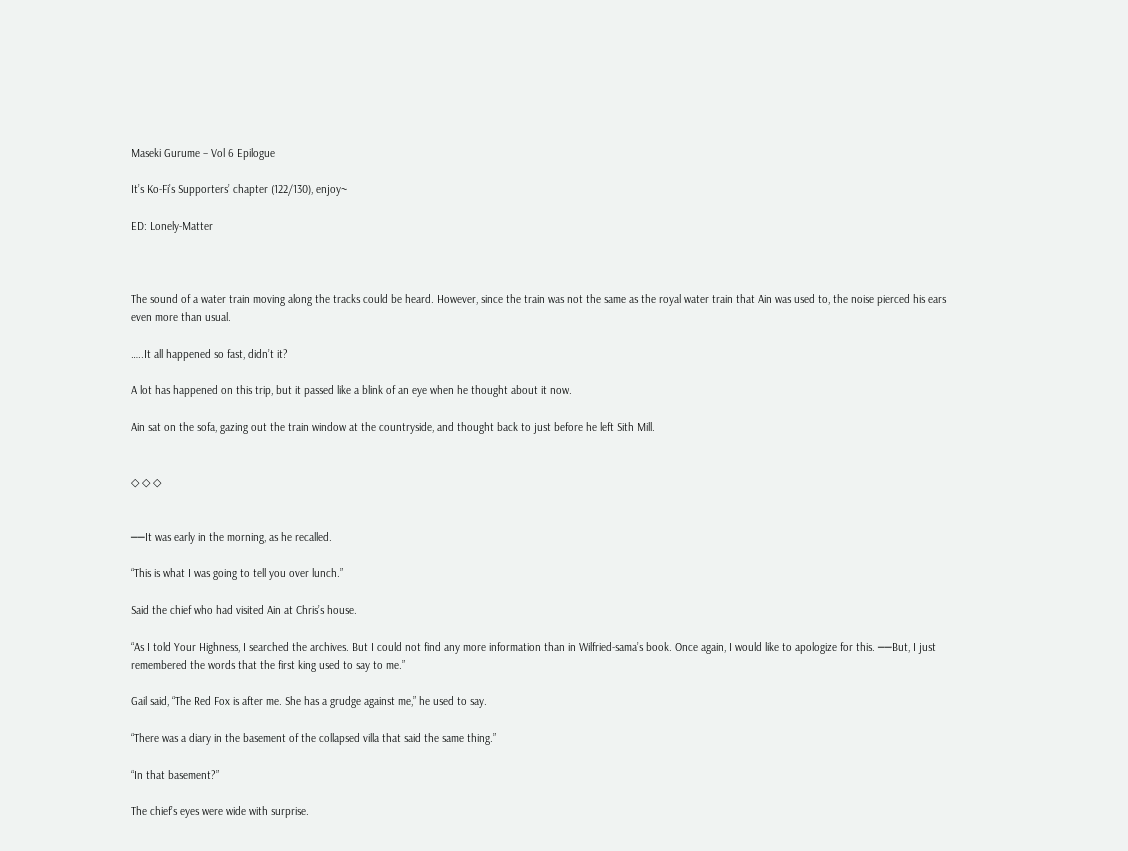Maseki Gurume – Vol 6 Epilogue

It’s Ko-Fi’s Supporters’ chapter (122/130), enjoy~

ED: Lonely-Matter



The sound of a water train moving along the tracks could be heard. However, since the train was not the same as the royal water train that Ain was used to, the noise pierced his ears even more than usual.

…..It all happened so fast, didn’t it?

A lot has happened on this trip, but it passed like a blink of an eye when he thought about it now.

Ain sat on the sofa, gazing out the train window at the countryside, and thought back to just before he left Sith Mill.


◇ ◇ ◇


──It was early in the morning, as he recalled.

“This is what I was going to tell you over lunch.”

Said the chief who had visited Ain at Chris’s house.

“As I told Your Highness, I searched the archives. But I could not find any more information than in Wilfried-sama’s book. Once again, I would like to apologize for this. ──But, I just remembered the words that the first king used to say to me.”

Gail said, “The Red Fox is after me. She has a grudge against me,” he used to say.

“There was a diary in the basement of the collapsed villa that said the same thing.”

“In that basement?”

The chief’s eyes were wide with surprise.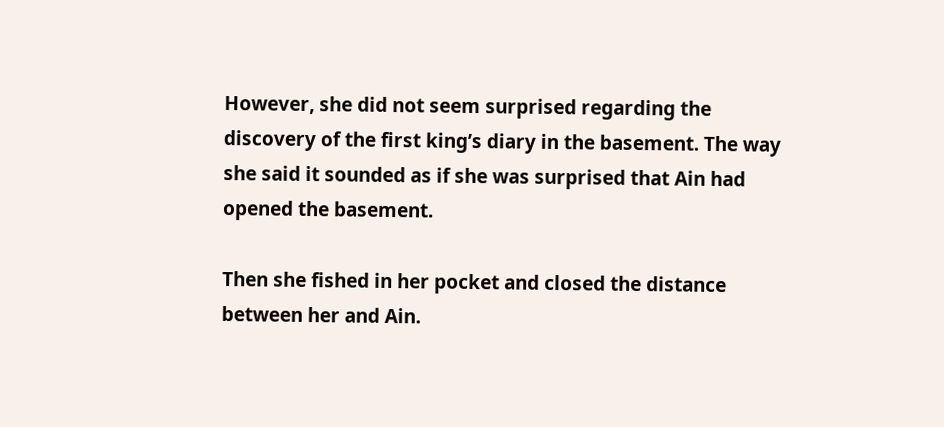However, she did not seem surprised regarding the discovery of the first king’s diary in the basement. The way she said it sounded as if she was surprised that Ain had opened the basement.

Then she fished in her pocket and closed the distance between her and Ain.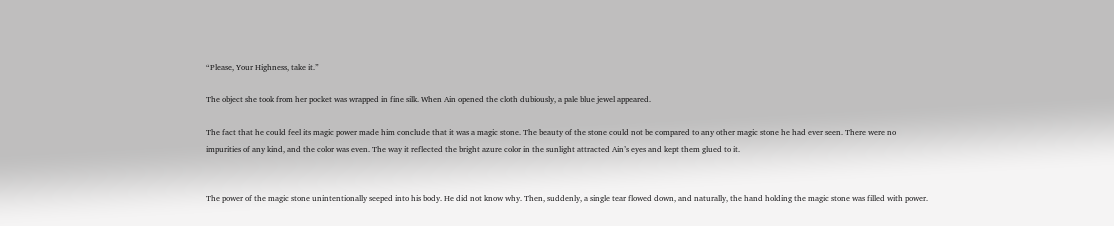“Please, Your Highness, take it.”

The object she took from her pocket was wrapped in fine silk. When Ain opened the cloth dubiously, a pale blue jewel appeared.

The fact that he could feel its magic power made him conclude that it was a magic stone. The beauty of the stone could not be compared to any other magic stone he had ever seen. There were no impurities of any kind, and the color was even. The way it reflected the bright azure color in the sunlight attracted Ain’s eyes and kept them glued to it.


The power of the magic stone unintentionally seeped into his body. He did not know why. Then, suddenly, a single tear flowed down, and naturally, the hand holding the magic stone was filled with power.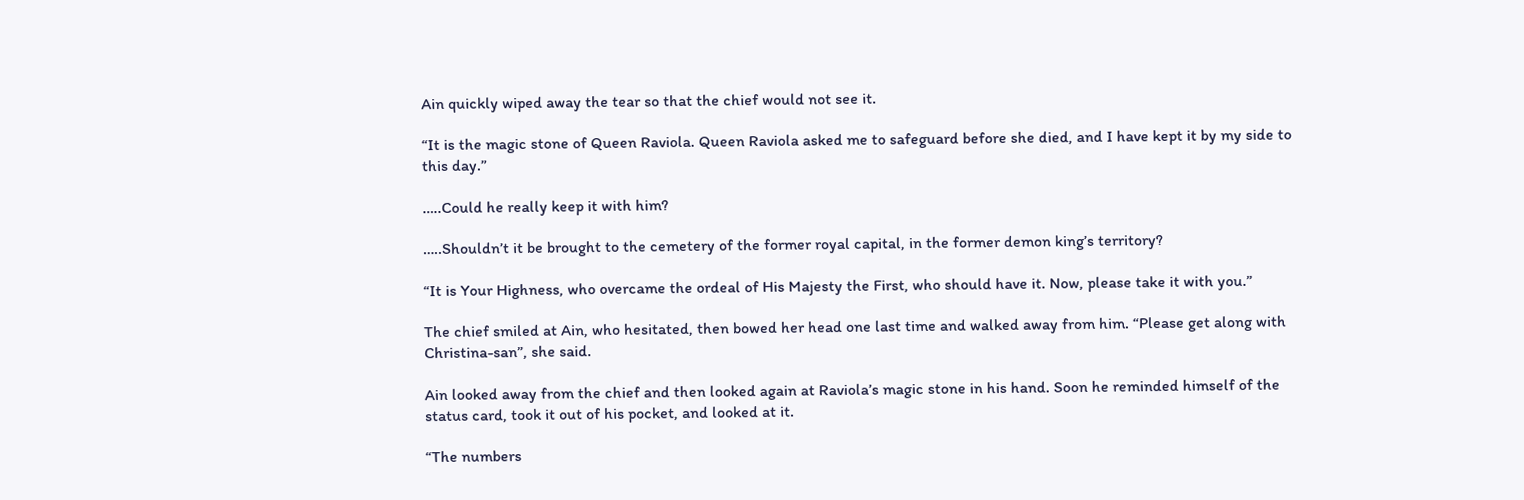Ain quickly wiped away the tear so that the chief would not see it.

“It is the magic stone of Queen Raviola. Queen Raviola asked me to safeguard before she died, and I have kept it by my side to this day.”

…..Could he really keep it with him?

…..Shouldn’t it be brought to the cemetery of the former royal capital, in the former demon king’s territory?

“It is Your Highness, who overcame the ordeal of His Majesty the First, who should have it. Now, please take it with you.”

The chief smiled at Ain, who hesitated, then bowed her head one last time and walked away from him. “Please get along with Christina-san”, she said.

Ain looked away from the chief and then looked again at Raviola’s magic stone in his hand. Soon he reminded himself of the status card, took it out of his pocket, and looked at it.

“The numbers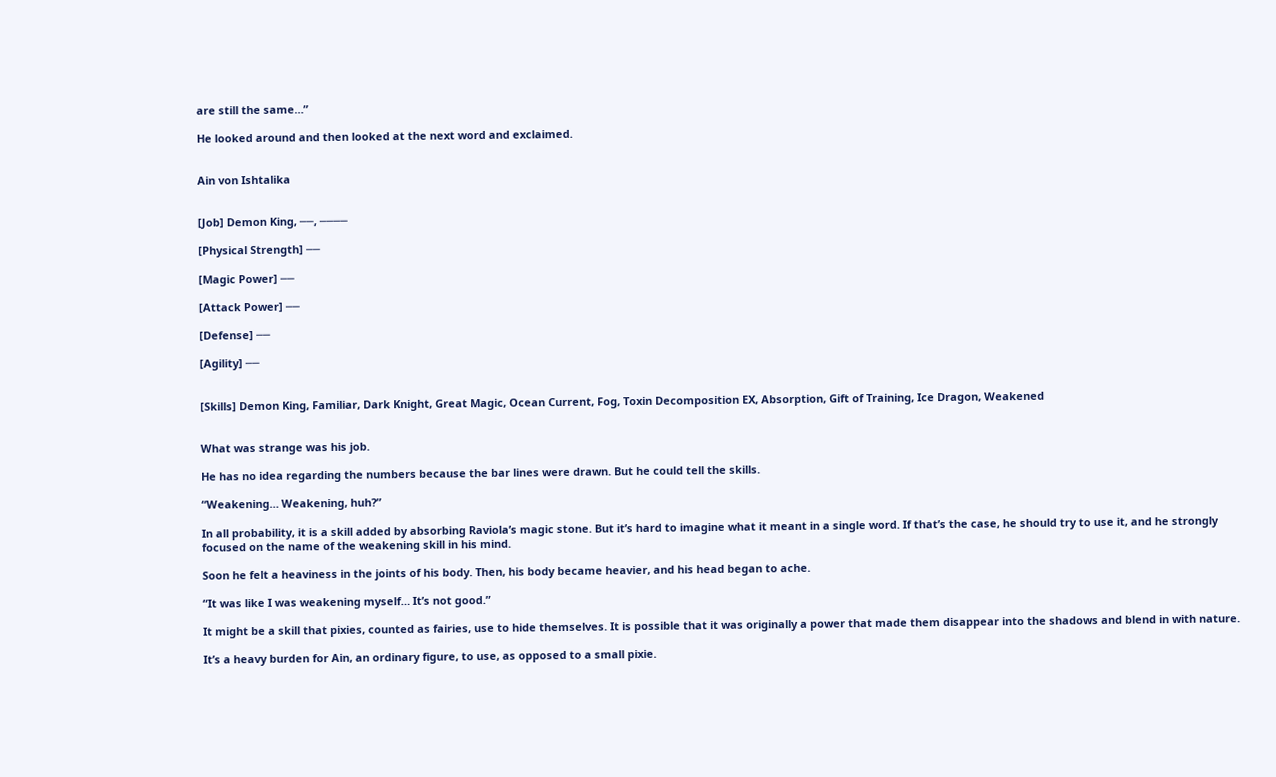are still the same…”

He looked around and then looked at the next word and exclaimed.


Ain von Ishtalika


[Job] Demon King, ──, ────

[Physical Strength] ──

[Magic Power] ──

[Attack Power] ──

[Defense] ──

[Agility] ──


[Skills] Demon King, Familiar, Dark Knight, Great Magic, Ocean Current, Fog, Toxin Decomposition EX, Absorption, Gift of Training, Ice Dragon, Weakened


What was strange was his job.

He has no idea regarding the numbers because the bar lines were drawn. But he could tell the skills.

“Weakening… Weakening, huh?”

In all probability, it is a skill added by absorbing Raviola’s magic stone. But it’s hard to imagine what it meant in a single word. If that’s the case, he should try to use it, and he strongly focused on the name of the weakening skill in his mind.

Soon he felt a heaviness in the joints of his body. Then, his body became heavier, and his head began to ache.

“It was like I was weakening myself… It’s not good.”

It might be a skill that pixies, counted as fairies, use to hide themselves. It is possible that it was originally a power that made them disappear into the shadows and blend in with nature.

It’s a heavy burden for Ain, an ordinary figure, to use, as opposed to a small pixie.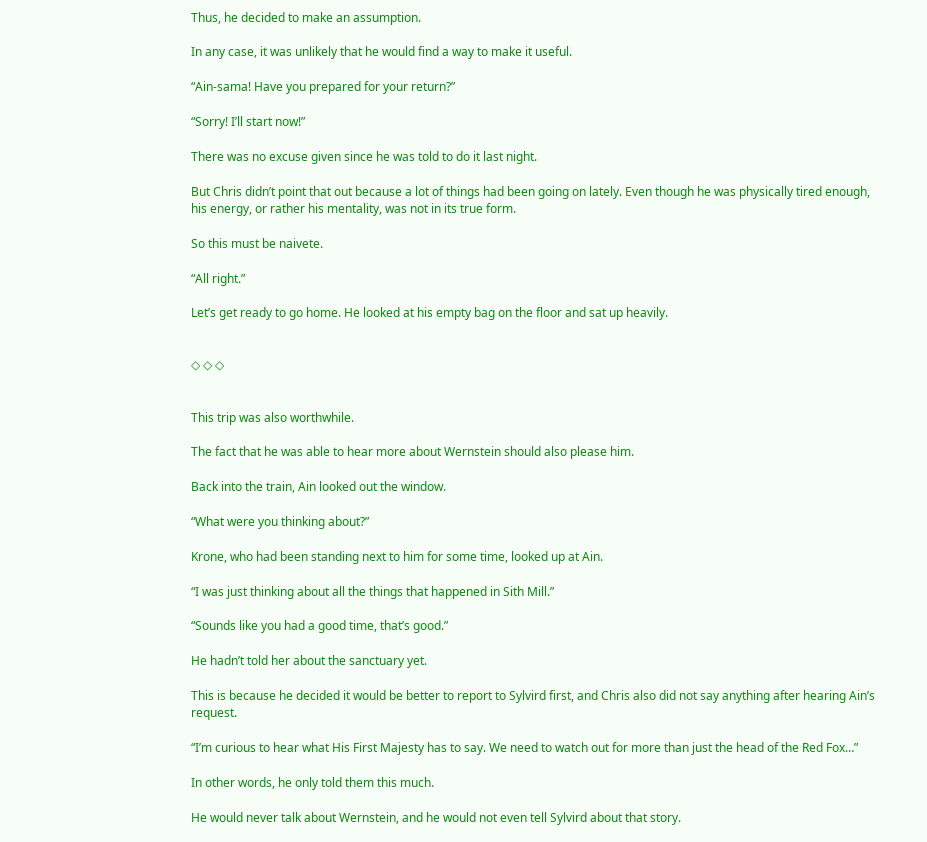Thus, he decided to make an assumption.

In any case, it was unlikely that he would find a way to make it useful.

“Ain-sama! Have you prepared for your return?”

“Sorry! I’ll start now!”

There was no excuse given since he was told to do it last night.

But Chris didn’t point that out because a lot of things had been going on lately. Even though he was physically tired enough, his energy, or rather his mentality, was not in its true form.

So this must be naivete.

“All right.”

Let’s get ready to go home. He looked at his empty bag on the floor and sat up heavily.


◇ ◇ ◇


This trip was also worthwhile.

The fact that he was able to hear more about Wernstein should also please him.

Back into the train, Ain looked out the window.

“What were you thinking about?”

Krone, who had been standing next to him for some time, looked up at Ain.

“I was just thinking about all the things that happened in Sith Mill.”

“Sounds like you had a good time, that’s good.”

He hadn’t told her about the sanctuary yet.

This is because he decided it would be better to report to Sylvird first, and Chris also did not say anything after hearing Ain’s request.

“I’m curious to hear what His First Majesty has to say. We need to watch out for more than just the head of the Red Fox…”

In other words, he only told them this much.

He would never talk about Wernstein, and he would not even tell Sylvird about that story.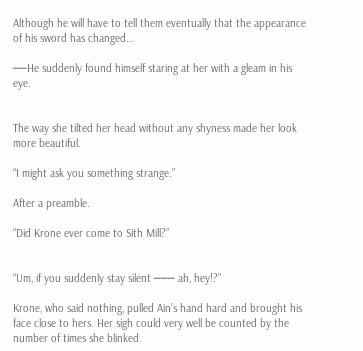Although he will have to tell them eventually that the appearance of his sword has changed…

──He suddenly found himself staring at her with a gleam in his eye.


The way she tilted her head without any shyness made her look more beautiful.

“I might ask you something strange.”

After a preamble.

“Did Krone ever come to Sith Mill?”


“Um, if you suddenly stay silent ─── ah, hey!?”

Krone, who said nothing, pulled Ain’s hand hard and brought his face close to hers. Her sigh could very well be counted by the number of times she blinked.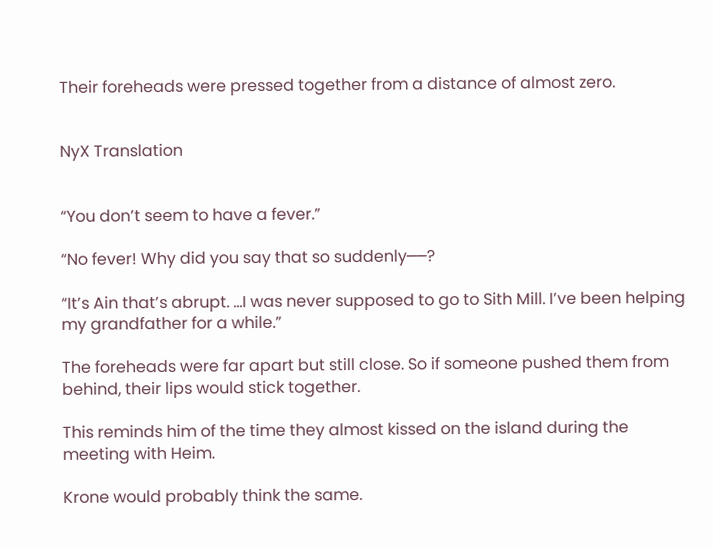Their foreheads were pressed together from a distance of almost zero.


NyX Translation


“You don’t seem to have a fever.”

“No fever! Why did you say that so suddenly──?

“It’s Ain that’s abrupt. …I was never supposed to go to Sith Mill. I’ve been helping my grandfather for a while.”

The foreheads were far apart but still close. So if someone pushed them from behind, their lips would stick together.

This reminds him of the time they almost kissed on the island during the meeting with Heim.

Krone would probably think the same.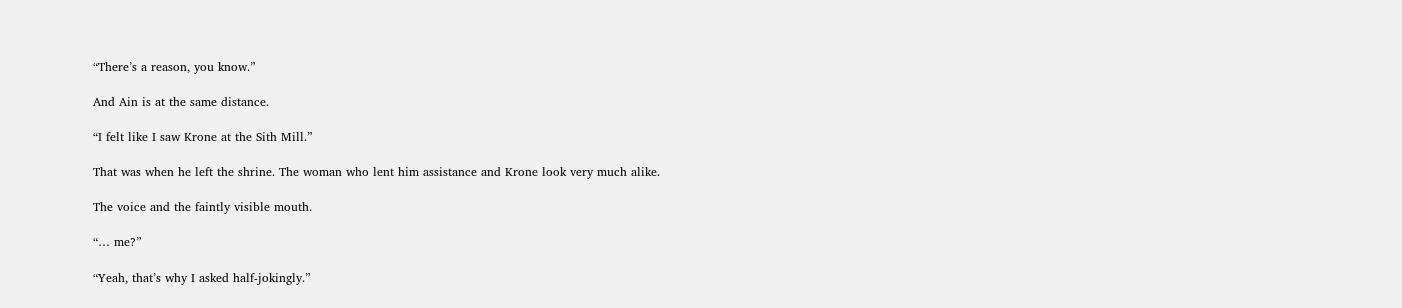“There’s a reason, you know.”

And Ain is at the same distance.

“I felt like I saw Krone at the Sith Mill.”

That was when he left the shrine. The woman who lent him assistance and Krone look very much alike.

The voice and the faintly visible mouth.

“… me?”

“Yeah, that’s why I asked half-jokingly.”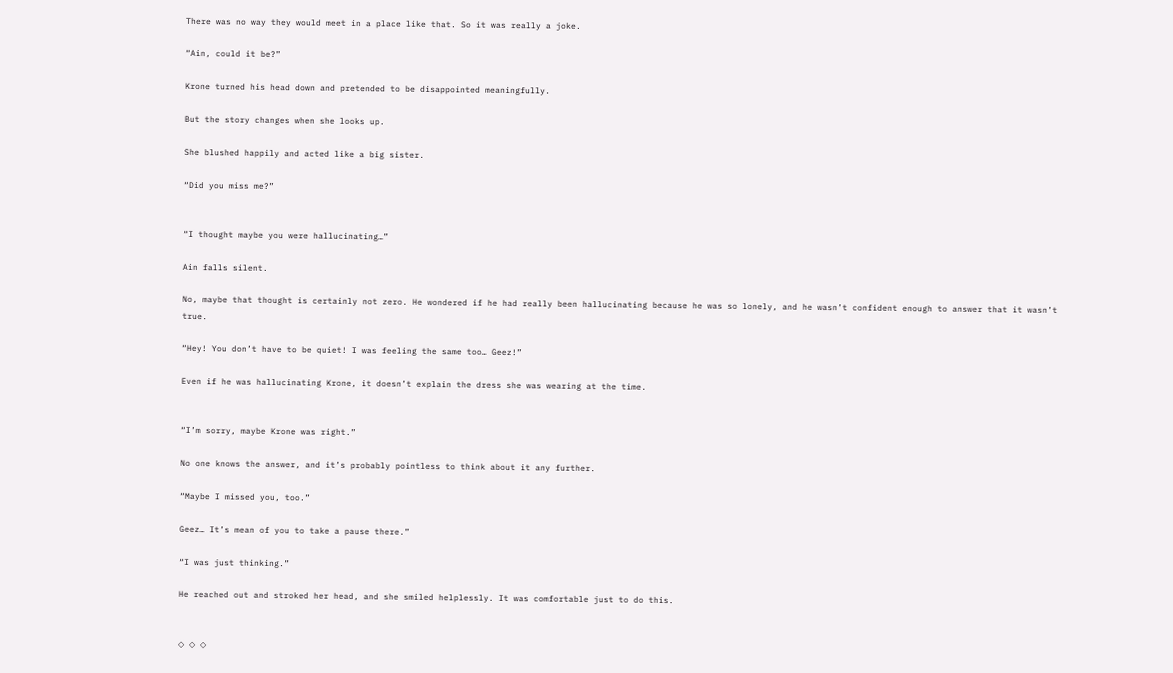There was no way they would meet in a place like that. So it was really a joke.

“Ain, could it be?”

Krone turned his head down and pretended to be disappointed meaningfully.

But the story changes when she looks up.

She blushed happily and acted like a big sister.

“Did you miss me?”


“I thought maybe you were hallucinating…”

Ain falls silent.

No, maybe that thought is certainly not zero. He wondered if he had really been hallucinating because he was so lonely, and he wasn’t confident enough to answer that it wasn’t true.

“Hey! You don’t have to be quiet! I was feeling the same too… Geez!”

Even if he was hallucinating Krone, it doesn’t explain the dress she was wearing at the time.


“I’m sorry, maybe Krone was right.”

No one knows the answer, and it’s probably pointless to think about it any further.

“Maybe I missed you, too.”

Geez… It’s mean of you to take a pause there.”

“I was just thinking.”

He reached out and stroked her head, and she smiled helplessly. It was comfortable just to do this.


◇ ◇ ◇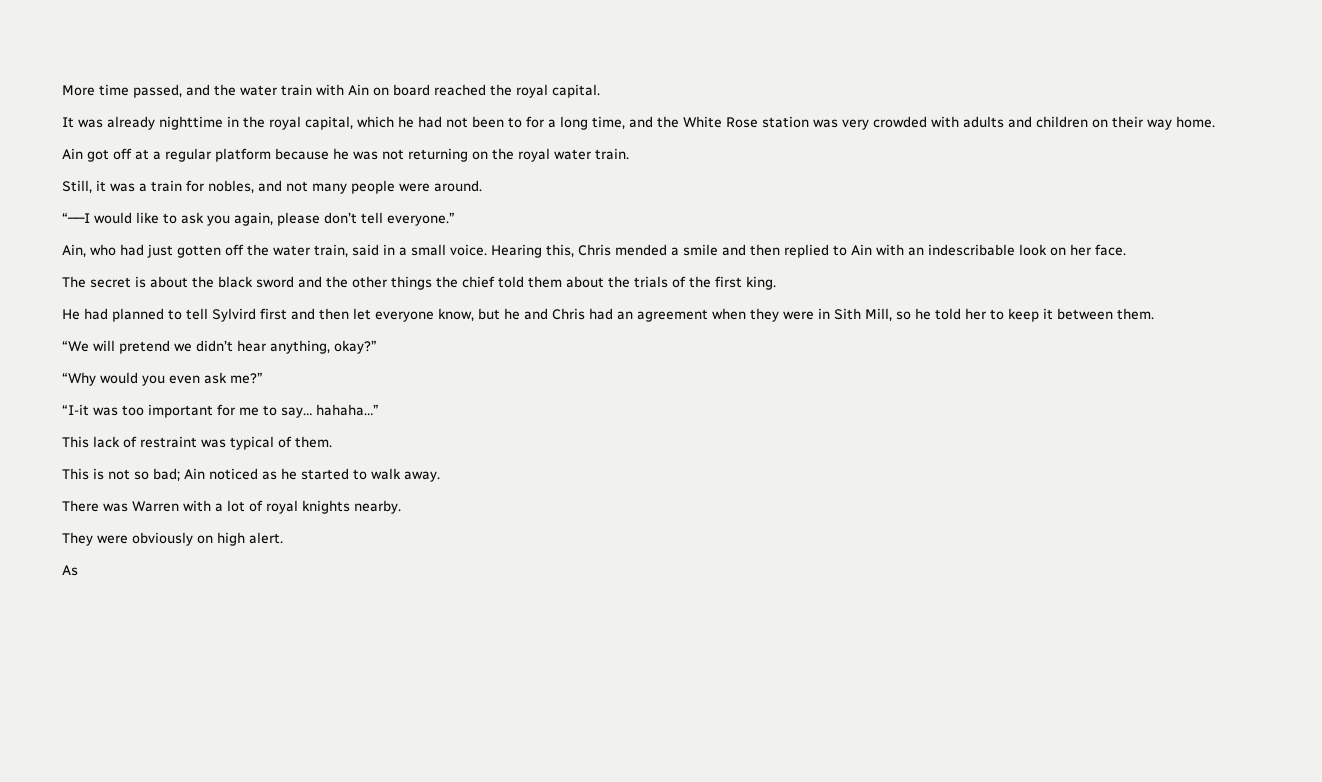More time passed, and the water train with Ain on board reached the royal capital.

It was already nighttime in the royal capital, which he had not been to for a long time, and the White Rose station was very crowded with adults and children on their way home.

Ain got off at a regular platform because he was not returning on the royal water train.

Still, it was a train for nobles, and not many people were around.

“──I would like to ask you again, please don’t tell everyone.”

Ain, who had just gotten off the water train, said in a small voice. Hearing this, Chris mended a smile and then replied to Ain with an indescribable look on her face.

The secret is about the black sword and the other things the chief told them about the trials of the first king.

He had planned to tell Sylvird first and then let everyone know, but he and Chris had an agreement when they were in Sith Mill, so he told her to keep it between them.

“We will pretend we didn’t hear anything, okay?”

“Why would you even ask me?”

“I-it was too important for me to say… hahaha…”

This lack of restraint was typical of them.

This is not so bad; Ain noticed as he started to walk away.

There was Warren with a lot of royal knights nearby.

They were obviously on high alert.

As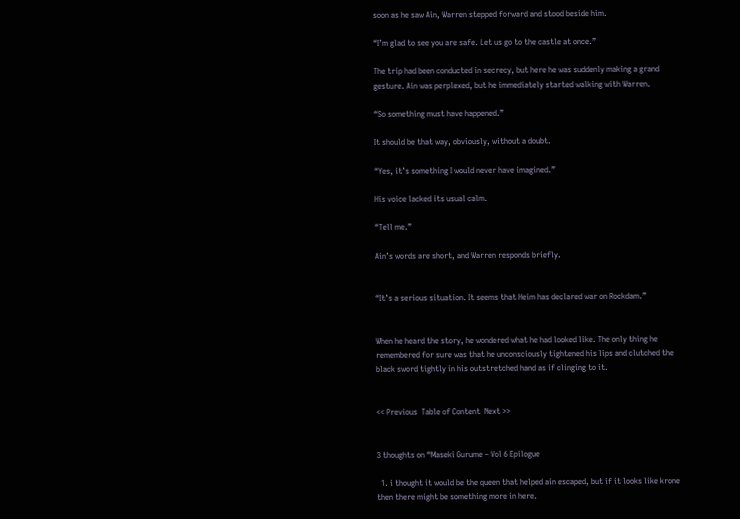soon as he saw Ain, Warren stepped forward and stood beside him.

“I’m glad to see you are safe. Let us go to the castle at once.”

The trip had been conducted in secrecy, but here he was suddenly making a grand gesture. Ain was perplexed, but he immediately started walking with Warren.

“So something must have happened.”

It should be that way, obviously, without a doubt.

“Yes, it’s something I would never have imagined.”

His voice lacked its usual calm.

“Tell me.”

Ain’s words are short, and Warren responds briefly.


“It’s a serious situation. It seems that Heim has declared war on Rockdam.”


When he heard the story, he wondered what he had looked like. The only thing he remembered for sure was that he unconsciously tightened his lips and clutched the black sword tightly in his outstretched hand as if clinging to it.


<< Previous  Table of Content  Next >>


3 thoughts on “Maseki Gurume – Vol 6 Epilogue

  1. i thought it would be the queen that helped ain escaped, but if it looks like krone then there might be something more in here.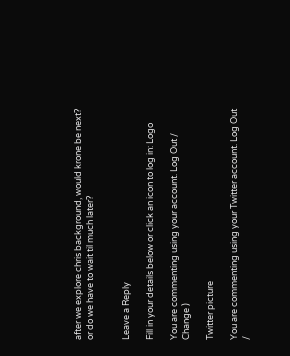after we explore chris background, would krone be next? or do we have to wait til much later?


Leave a Reply

Fill in your details below or click an icon to log in: Logo

You are commenting using your account. Log Out /  Change )

Twitter picture

You are commenting using your Twitter account. Log Out /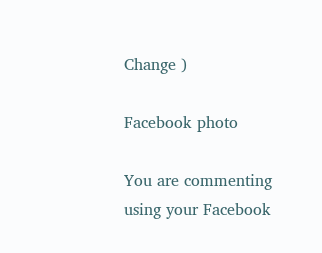Change )

Facebook photo

You are commenting using your Facebook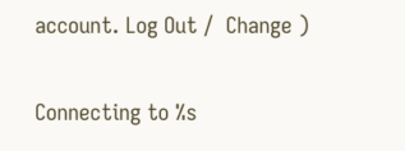account. Log Out /  Change )

Connecting to %s